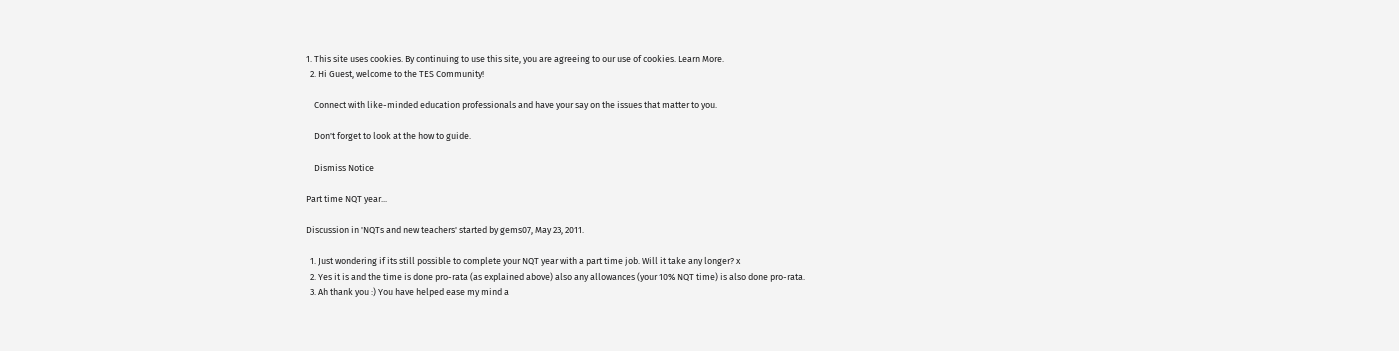1. This site uses cookies. By continuing to use this site, you are agreeing to our use of cookies. Learn More.
  2. Hi Guest, welcome to the TES Community!

    Connect with like-minded education professionals and have your say on the issues that matter to you.

    Don't forget to look at the how to guide.

    Dismiss Notice

Part time NQT year...

Discussion in 'NQTs and new teachers' started by gems07, May 23, 2011.

  1. Just wondering if its still possible to complete your NQT year with a part time job. Will it take any longer? x
  2. Yes it is and the time is done pro-rata (as explained above) also any allowances (your 10% NQT time) is also done pro-rata.
  3. Ah thank you :) You have helped ease my mind a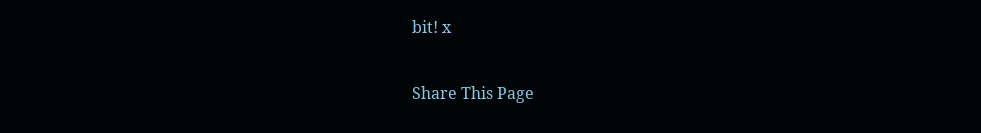bit! x

Share This Page